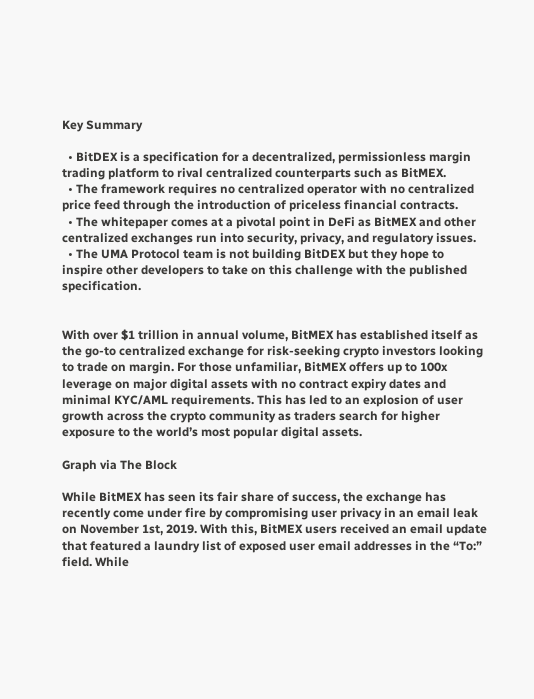Key Summary

  • BitDEX is a specification for a decentralized, permissionless margin trading platform to rival centralized counterparts such as BitMEX.
  • The framework requires no centralized operator with no centralized price feed through the introduction of priceless financial contracts.
  • The whitepaper comes at a pivotal point in DeFi as BitMEX and other centralized exchanges run into security, privacy, and regulatory issues.
  • The UMA Protocol team is not building BitDEX but they hope to inspire other developers to take on this challenge with the published specification.


With over $1 trillion in annual volume, BitMEX has established itself as the go-to centralized exchange for risk-seeking crypto investors looking to trade on margin. For those unfamiliar, BitMEX offers up to 100x leverage on major digital assets with no contract expiry dates and minimal KYC/AML requirements. This has led to an explosion of user growth across the crypto community as traders search for higher exposure to the world’s most popular digital assets.

Graph via The Block

While BitMEX has seen its fair share of success, the exchange has recently come under fire by compromising user privacy in an email leak on November 1st, 2019. With this, BitMEX users received an email update that featured a laundry list of exposed user email addresses in the “To:” field. While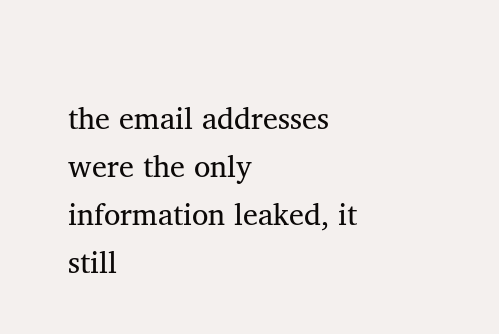the email addresses were the only information leaked, it still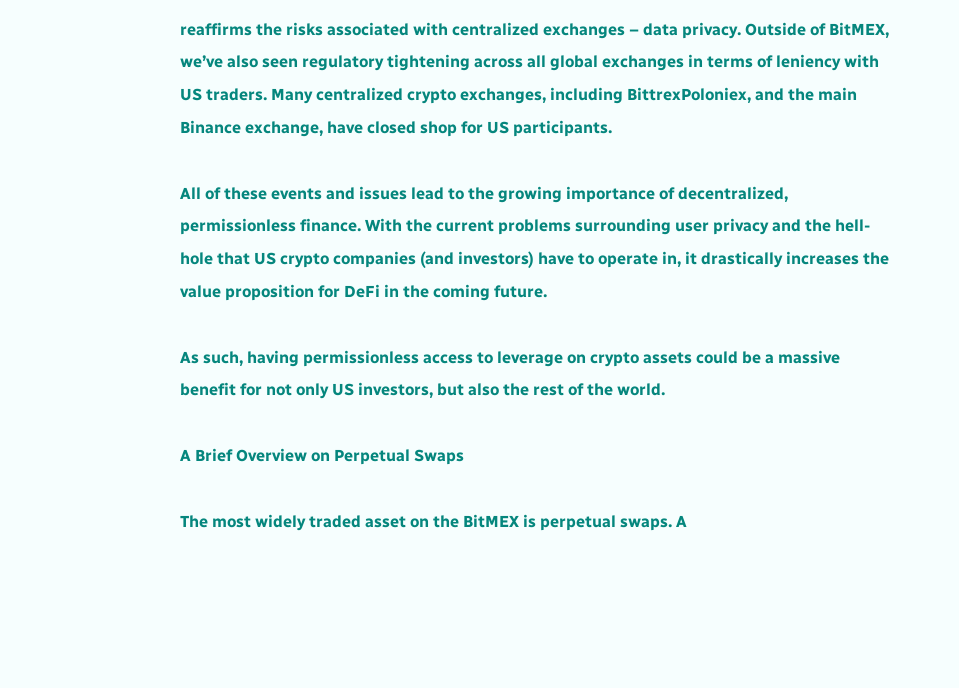reaffirms the risks associated with centralized exchanges – data privacy. Outside of BitMEX, we’ve also seen regulatory tightening across all global exchanges in terms of leniency with US traders. Many centralized crypto exchanges, including BittrexPoloniex, and the main Binance exchange, have closed shop for US participants.

All of these events and issues lead to the growing importance of decentralized, permissionless finance. With the current problems surrounding user privacy and the hell-hole that US crypto companies (and investors) have to operate in, it drastically increases the value proposition for DeFi in the coming future.

As such, having permissionless access to leverage on crypto assets could be a massive benefit for not only US investors, but also the rest of the world.

A Brief Overview on Perpetual Swaps

The most widely traded asset on the BitMEX is perpetual swaps. A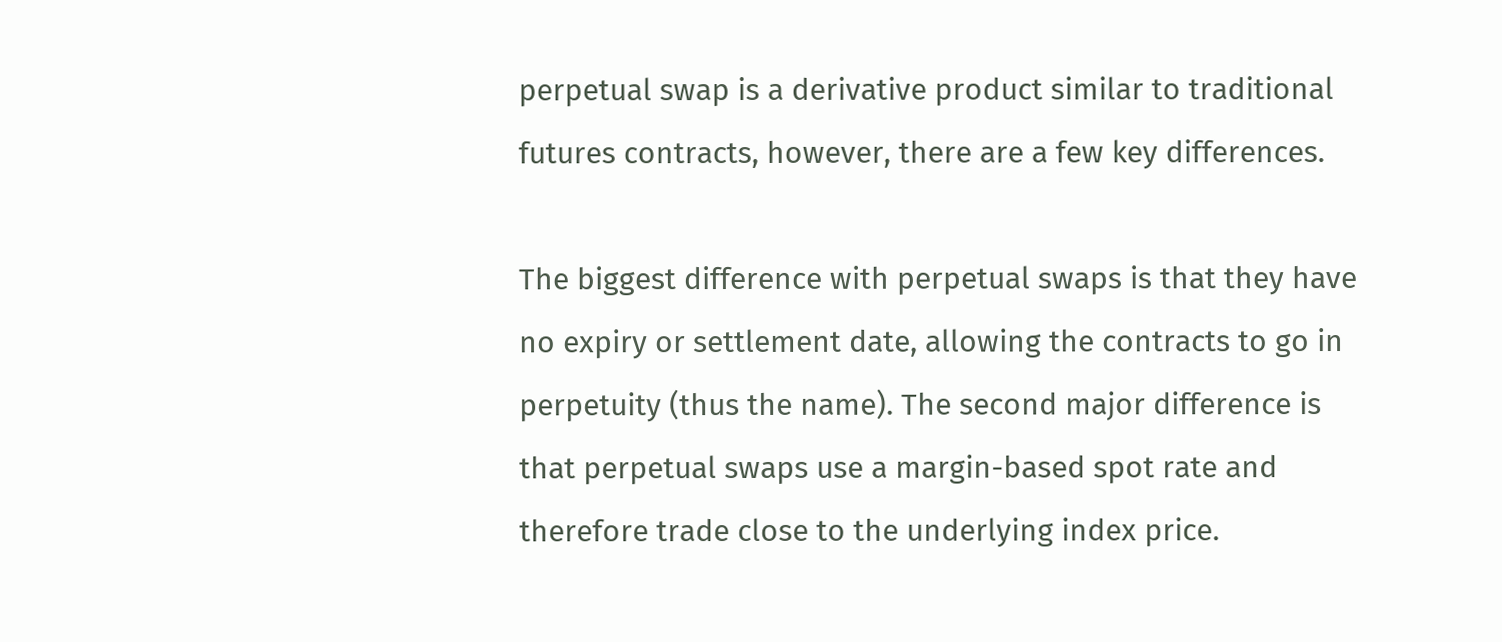perpetual swap is a derivative product similar to traditional futures contracts, however, there are a few key differences.

The biggest difference with perpetual swaps is that they have no expiry or settlement date, allowing the contracts to go in perpetuity (thus the name). The second major difference is that perpetual swaps use a margin-based spot rate and therefore trade close to the underlying index price.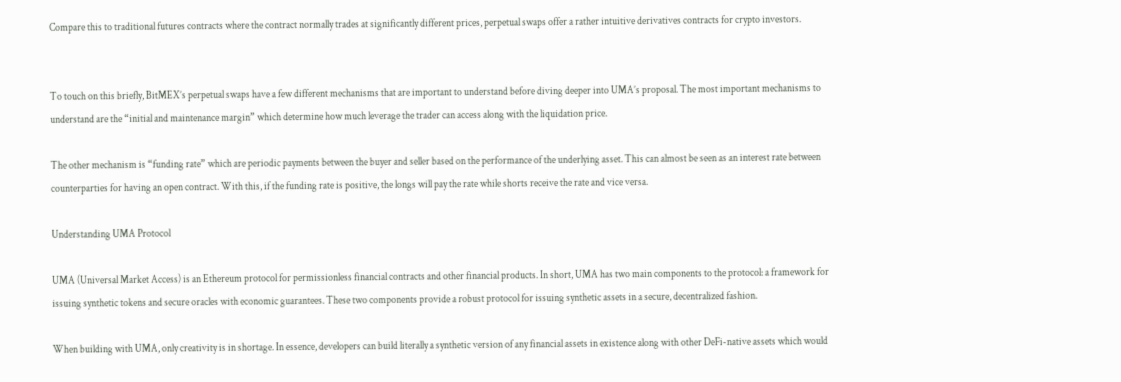Compare this to traditional futures contracts where the contract normally trades at significantly different prices, perpetual swaps offer a rather intuitive derivatives contracts for crypto investors.


To touch on this briefly, BitMEX’s perpetual swaps have a few different mechanisms that are important to understand before diving deeper into UMA’s proposal. The most important mechanisms to understand are the “initial and maintenance margin” which determine how much leverage the trader can access along with the liquidation price.

The other mechanism is “funding rate” which are periodic payments between the buyer and seller based on the performance of the underlying asset. This can almost be seen as an interest rate between counterparties for having an open contract. With this, if the funding rate is positive, the longs will pay the rate while shorts receive the rate and vice versa.

Understanding UMA Protocol

UMA (Universal Market Access) is an Ethereum protocol for permissionless financial contracts and other financial products. In short, UMA has two main components to the protocol: a framework for issuing synthetic tokens and secure oracles with economic guarantees. These two components provide a robust protocol for issuing synthetic assets in a secure, decentralized fashion.

When building with UMA, only creativity is in shortage. In essence, developers can build literally a synthetic version of any financial assets in existence along with other DeFi-native assets which would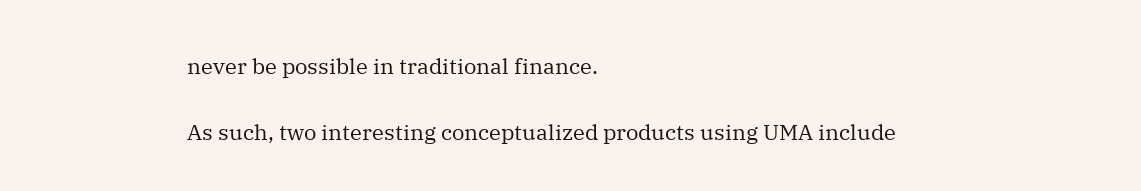never be possible in traditional finance.

As such, two interesting conceptualized products using UMA include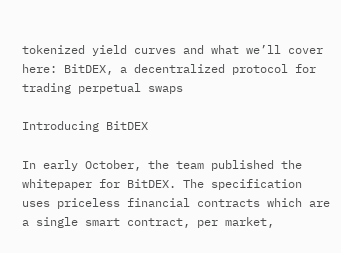tokenized yield curves and what we’ll cover here: BitDEX, a decentralized protocol for trading perpetual swaps

Introducing BitDEX

In early October, the team published the whitepaper for BitDEX. The specification uses priceless financial contracts which are a single smart contract, per market,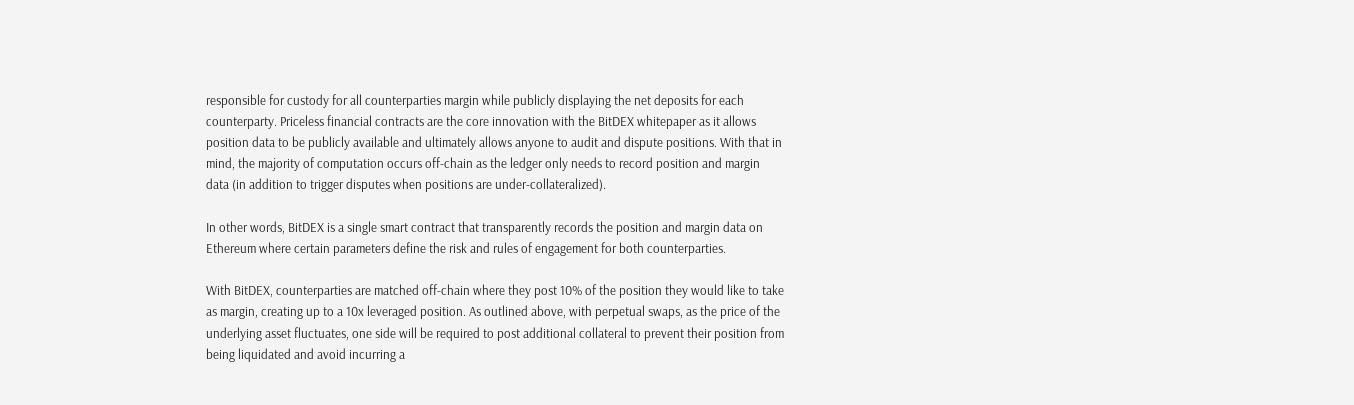responsible for custody for all counterparties margin while publicly displaying the net deposits for each counterparty. Priceless financial contracts are the core innovation with the BitDEX whitepaper as it allows position data to be publicly available and ultimately allows anyone to audit and dispute positions. With that in mind, the majority of computation occurs off-chain as the ledger only needs to record position and margin data (in addition to trigger disputes when positions are under-collateralized).

In other words, BitDEX is a single smart contract that transparently records the position and margin data on Ethereum where certain parameters define the risk and rules of engagement for both counterparties.

With BitDEX, counterparties are matched off-chain where they post 10% of the position they would like to take as margin, creating up to a 10x leveraged position. As outlined above, with perpetual swaps, as the price of the underlying asset fluctuates, one side will be required to post additional collateral to prevent their position from being liquidated and avoid incurring a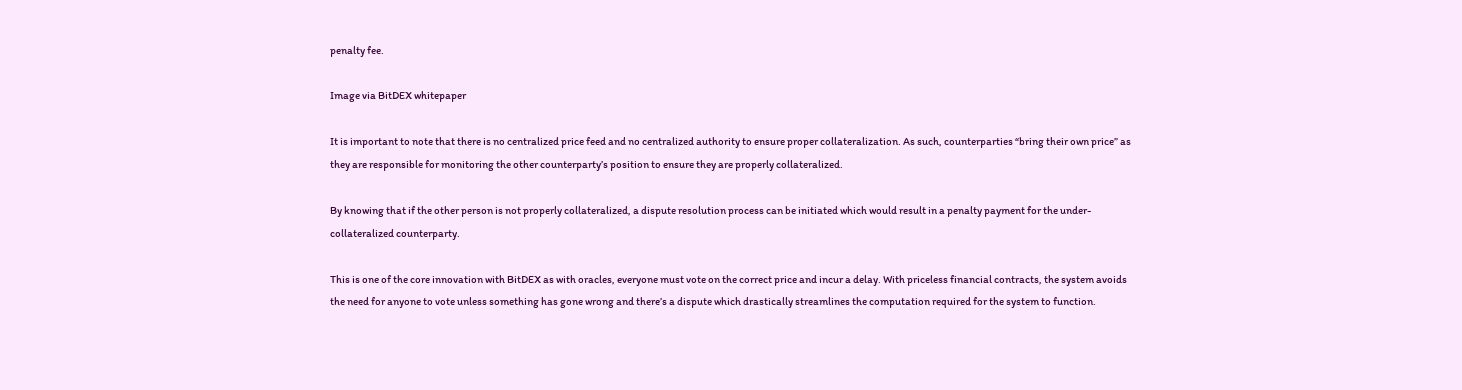penalty fee.

Image via BitDEX whitepaper

It is important to note that there is no centralized price feed and no centralized authority to ensure proper collateralization. As such, counterparties “bring their own price” as they are responsible for monitoring the other counterparty’s position to ensure they are properly collateralized.

By knowing that if the other person is not properly collateralized, a dispute resolution process can be initiated which would result in a penalty payment for the under-collateralized counterparty.

This is one of the core innovation with BitDEX as with oracles, everyone must vote on the correct price and incur a delay. With priceless financial contracts, the system avoids the need for anyone to vote unless something has gone wrong and there’s a dispute which drastically streamlines the computation required for the system to function.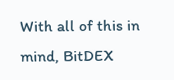With all of this in mind, BitDEX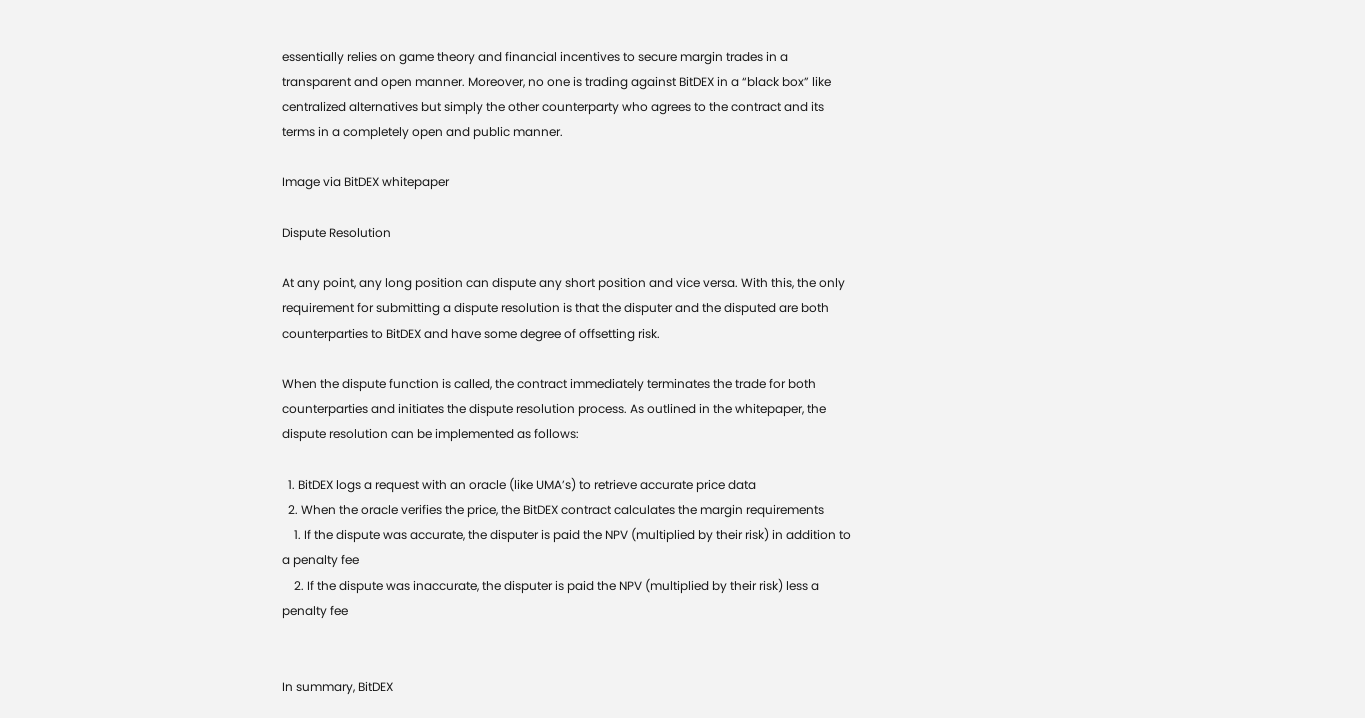essentially relies on game theory and financial incentives to secure margin trades in a transparent and open manner. Moreover, no one is trading against BitDEX in a “black box” like centralized alternatives but simply the other counterparty who agrees to the contract and its terms in a completely open and public manner.

Image via BitDEX whitepaper

Dispute Resolution

At any point, any long position can dispute any short position and vice versa. With this, the only requirement for submitting a dispute resolution is that the disputer and the disputed are both counterparties to BitDEX and have some degree of offsetting risk.

When the dispute function is called, the contract immediately terminates the trade for both counterparties and initiates the dispute resolution process. As outlined in the whitepaper, the dispute resolution can be implemented as follows:

  1. BitDEX logs a request with an oracle (like UMA’s) to retrieve accurate price data
  2. When the oracle verifies the price, the BitDEX contract calculates the margin requirements
    1. If the dispute was accurate, the disputer is paid the NPV (multiplied by their risk) in addition to a penalty fee
    2. If the dispute was inaccurate, the disputer is paid the NPV (multiplied by their risk) less a penalty fee


In summary, BitDEX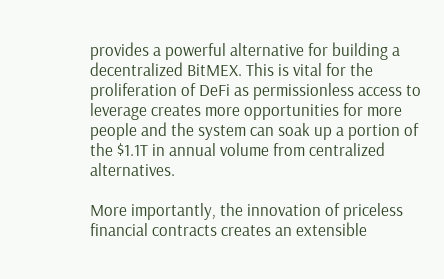provides a powerful alternative for building a decentralized BitMEX. This is vital for the proliferation of DeFi as permissionless access to leverage creates more opportunities for more people and the system can soak up a portion of the $1.1T in annual volume from centralized alternatives.

More importantly, the innovation of priceless financial contracts creates an extensible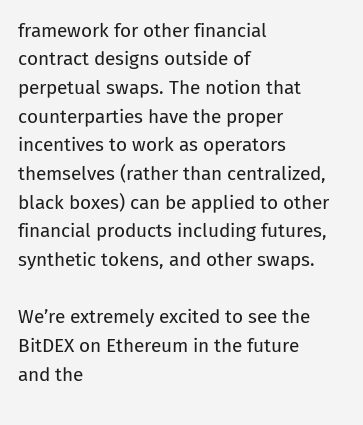framework for other financial contract designs outside of perpetual swaps. The notion that counterparties have the proper incentives to work as operators themselves (rather than centralized, black boxes) can be applied to other financial products including futures, synthetic tokens, and other swaps.

We’re extremely excited to see the BitDEX on Ethereum in the future and the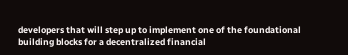developers that will step up to implement one of the foundational building blocks for a decentralized financial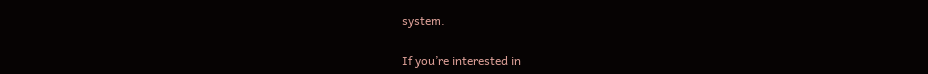system.

If you’re interested in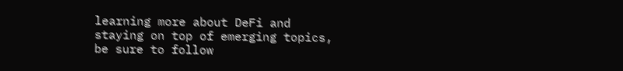learning more about DeFi and staying on top of emerging topics, be sure to follow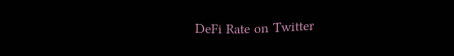DeFi Rate on Twitter